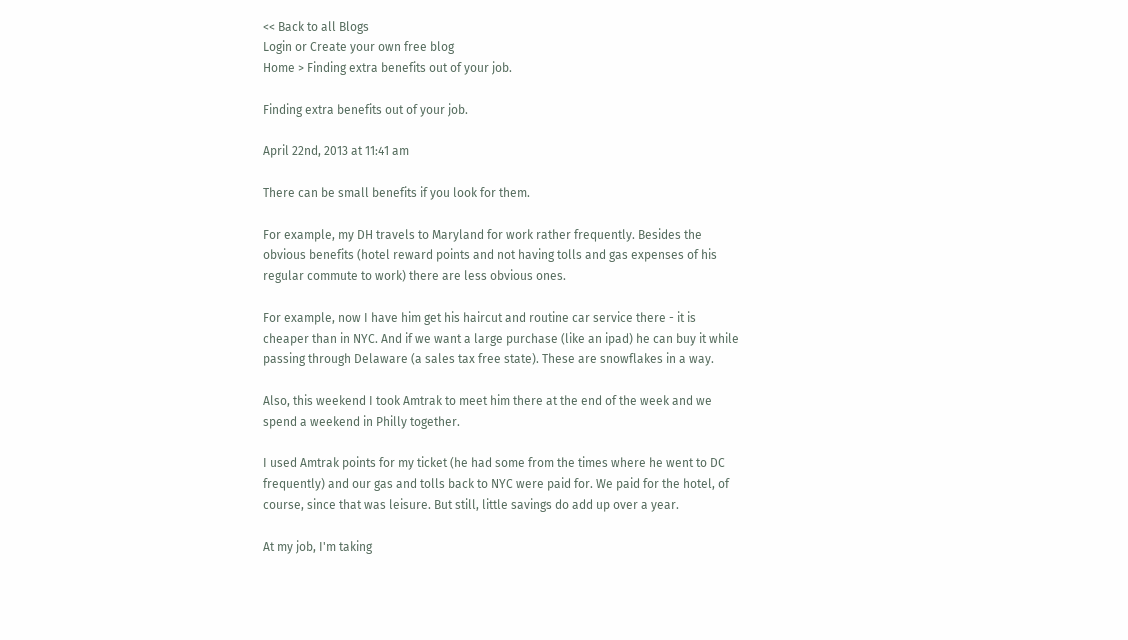<< Back to all Blogs
Login or Create your own free blog
Home > Finding extra benefits out of your job.

Finding extra benefits out of your job.

April 22nd, 2013 at 11:41 am

There can be small benefits if you look for them.

For example, my DH travels to Maryland for work rather frequently. Besides the obvious benefits (hotel reward points and not having tolls and gas expenses of his regular commute to work) there are less obvious ones.

For example, now I have him get his haircut and routine car service there - it is cheaper than in NYC. And if we want a large purchase (like an ipad) he can buy it while passing through Delaware (a sales tax free state). These are snowflakes in a way.

Also, this weekend I took Amtrak to meet him there at the end of the week and we spend a weekend in Philly together.

I used Amtrak points for my ticket (he had some from the times where he went to DC frequently) and our gas and tolls back to NYC were paid for. We paid for the hotel, of course, since that was leisure. But still, little savings do add up over a year.

At my job, I'm taking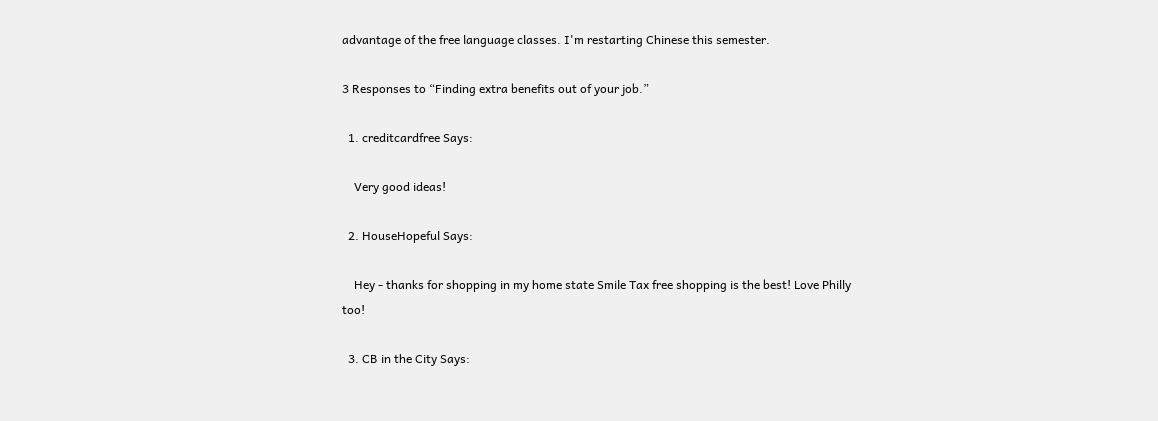advantage of the free language classes. I'm restarting Chinese this semester.

3 Responses to “Finding extra benefits out of your job.”

  1. creditcardfree Says:

    Very good ideas!

  2. HouseHopeful Says:

    Hey - thanks for shopping in my home state Smile Tax free shopping is the best! Love Philly too!

  3. CB in the City Says: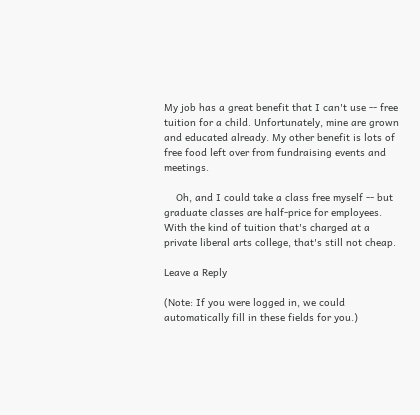My job has a great benefit that I can't use -- free tuition for a child. Unfortunately, mine are grown and educated already. My other benefit is lots of free food left over from fundraising events and meetings.

    Oh, and I could take a class free myself -- but graduate classes are half-price for employees. With the kind of tuition that's charged at a private liberal arts college, that's still not cheap.

Leave a Reply

(Note: If you were logged in, we could automatically fill in these fields for you.)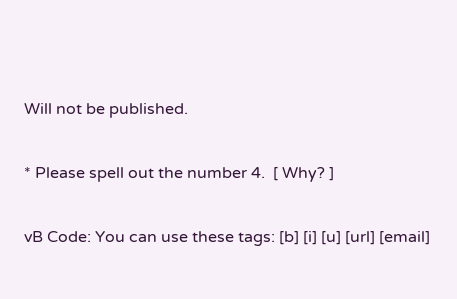Will not be published.

* Please spell out the number 4.  [ Why? ]

vB Code: You can use these tags: [b] [i] [u] [url] [email]